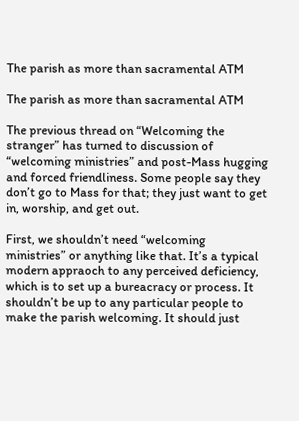The parish as more than sacramental ATM

The parish as more than sacramental ATM

The previous thread on “Welcoming the stranger” has turned to discussion of “welcoming ministries” and post-Mass hugging and forced friendliness. Some people say they don’t go to Mass for that; they just want to get in, worship, and get out.

First, we shouldn’t need “welcoming ministries” or anything like that. It’s a typical modern appraoch to any perceived deficiency, which is to set up a bureacracy or process. It shouldn’t be up to any particular people to make the parish welcoming. It should just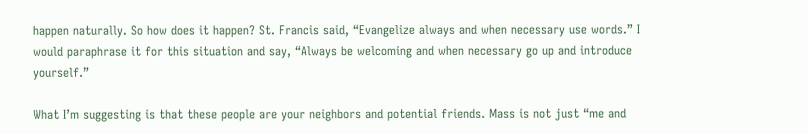happen naturally. So how does it happen? St. Francis said, “Evangelize always and when necessary use words.” I would paraphrase it for this situation and say, “Always be welcoming and when necessary go up and introduce yourself.”

What I’m suggesting is that these people are your neighbors and potential friends. Mass is not just “me and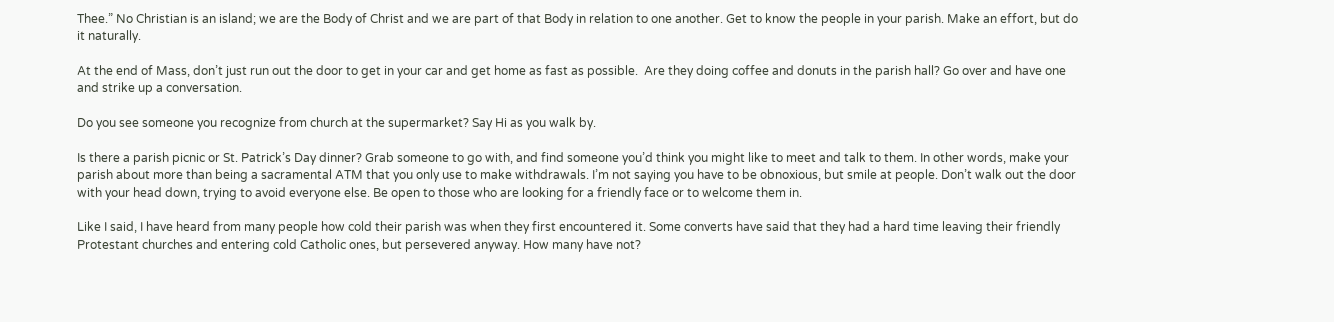Thee.” No Christian is an island; we are the Body of Christ and we are part of that Body in relation to one another. Get to know the people in your parish. Make an effort, but do it naturally.

At the end of Mass, don’t just run out the door to get in your car and get home as fast as possible.  Are they doing coffee and donuts in the parish hall? Go over and have one and strike up a conversation.

Do you see someone you recognize from church at the supermarket? Say Hi as you walk by.

Is there a parish picnic or St. Patrick’s Day dinner? Grab someone to go with, and find someone you’d think you might like to meet and talk to them. In other words, make your parish about more than being a sacramental ATM that you only use to make withdrawals. I’m not saying you have to be obnoxious, but smile at people. Don’t walk out the door with your head down, trying to avoid everyone else. Be open to those who are looking for a friendly face or to welcome them in.

Like I said, I have heard from many people how cold their parish was when they first encountered it. Some converts have said that they had a hard time leaving their friendly Protestant churches and entering cold Catholic ones, but persevered anyway. How many have not?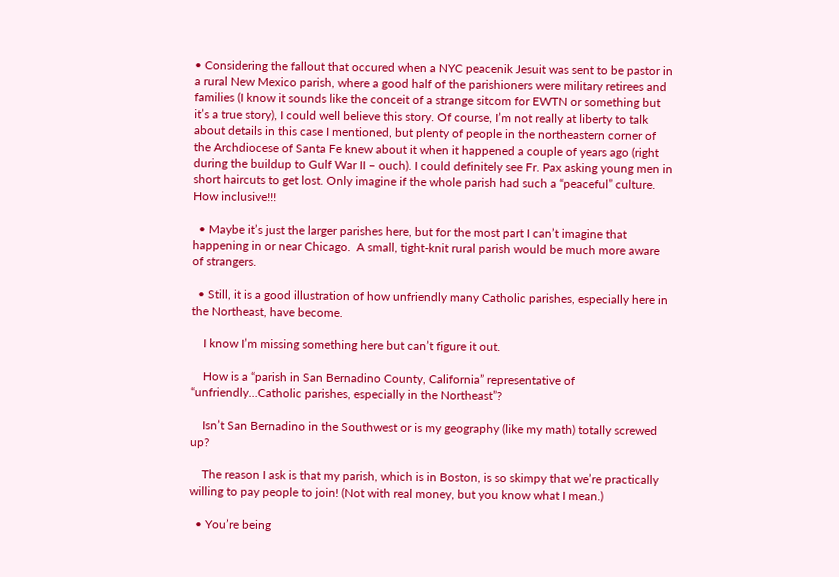• Considering the fallout that occured when a NYC peacenik Jesuit was sent to be pastor in a rural New Mexico parish, where a good half of the parishioners were military retirees and families (I know it sounds like the conceit of a strange sitcom for EWTN or something but it’s a true story), I could well believe this story. Of course, I’m not really at liberty to talk about details in this case I mentioned, but plenty of people in the northeastern corner of the Archdiocese of Santa Fe knew about it when it happened a couple of years ago (right during the buildup to Gulf War II – ouch). I could definitely see Fr. Pax asking young men in short haircuts to get lost. Only imagine if the whole parish had such a “peaceful” culture. How inclusive!!!

  • Maybe it’s just the larger parishes here, but for the most part I can’t imagine that happening in or near Chicago.  A small, tight-knit rural parish would be much more aware of strangers.

  • Still, it is a good illustration of how unfriendly many Catholic parishes, especially here in the Northeast, have become.

    I know I’m missing something here but can’t figure it out.

    How is a “parish in San Bernadino County, California” representative of “unfriendly…Catholic parishes, especially in the Northeast”?

    Isn’t San Bernadino in the Southwest or is my geography (like my math) totally screwed up?

    The reason I ask is that my parish, which is in Boston, is so skimpy that we’re practically willing to pay people to join! (Not with real money, but you know what I mean.)

  • You’re being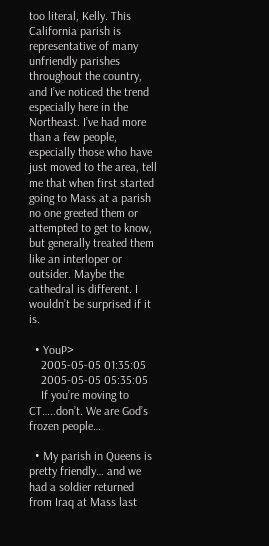too literal, Kelly. This California parish is representative of many unfriendly parishes throughout the country, and I’ve noticed the trend especially here in the Northeast. I’ve had more than a few people, especially those who have just moved to the area, tell me that when first started going to Mass at a parish no one greeted them or attempted to get to know, but generally treated them like an interloper or outsider. Maybe the cathedral is different. I wouldn’t be surprised if it is.

  • YouP>
    2005-05-05 01:35:05
    2005-05-05 05:35:05
    If you’re moving to CT…..don’t. We are God’s frozen people…

  • My parish in Queens is pretty friendly… and we had a soldier returned from Iraq at Mass last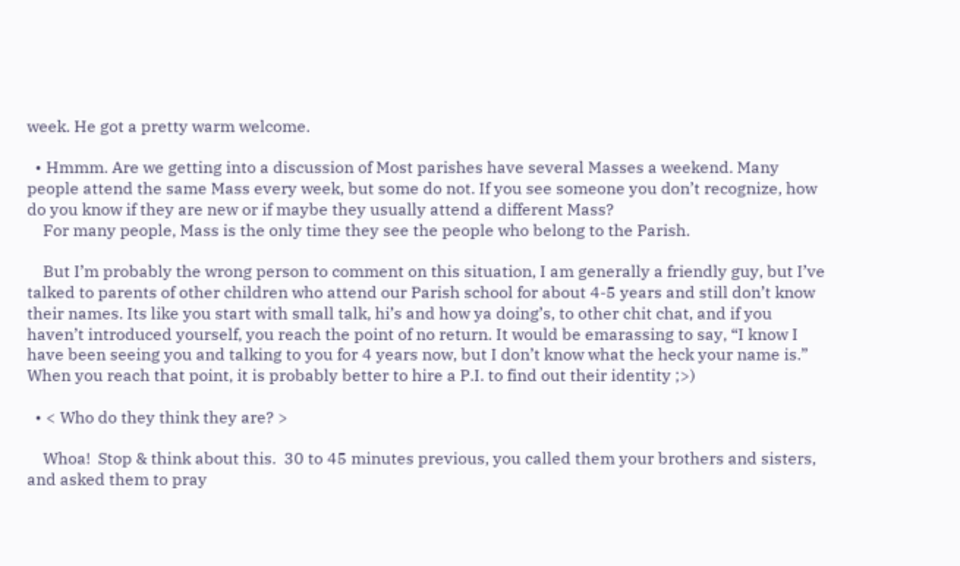week. He got a pretty warm welcome.

  • Hmmm. Are we getting into a discussion of Most parishes have several Masses a weekend. Many people attend the same Mass every week, but some do not. If you see someone you don’t recognize, how do you know if they are new or if maybe they usually attend a different Mass?
    For many people, Mass is the only time they see the people who belong to the Parish.

    But I’m probably the wrong person to comment on this situation, I am generally a friendly guy, but I’ve talked to parents of other children who attend our Parish school for about 4-5 years and still don’t know their names. Its like you start with small talk, hi’s and how ya doing’s, to other chit chat, and if you haven’t introduced yourself, you reach the point of no return. It would be emarassing to say, “I know I have been seeing you and talking to you for 4 years now, but I don’t know what the heck your name is.” When you reach that point, it is probably better to hire a P.I. to find out their identity ;>)

  • < Who do they think they are? >

    Whoa!  Stop & think about this.  30 to 45 minutes previous, you called them your brothers and sisters, and asked them to pray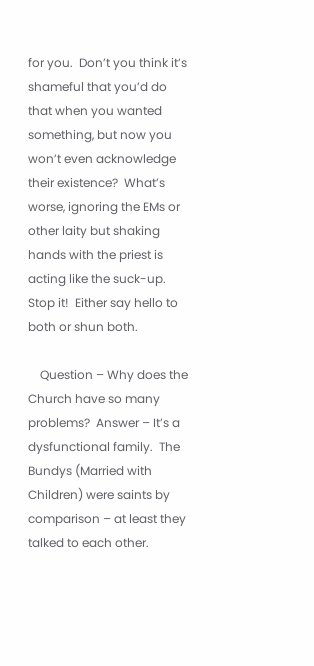for you.  Don’t you think it’s shameful that you’d do that when you wanted something, but now you won’t even acknowledge their existence?  What’s worse, ignoring the EMs or other laity but shaking hands with the priest is acting like the suck-up.  Stop it!  Either say hello to both or shun both.

    Question – Why does the Church have so many problems?  Answer – It’s a dysfunctional family.  The Bundys (Married with Children) were saints by comparison – at least they talked to each other.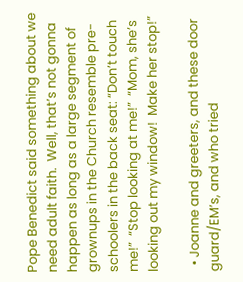Pope Benedict said something about we need adult faith.  Well, that’s not gonna happen as long as a large segment of grownups in the Church resemble pre-schoolers in the back seat: “Don’t touch me!”  “Stop looking at me!”  “Mom, she’s looking out my window!  Make her stop!”

  • Joanne and greeters, and these door guard/EM’s, and who tried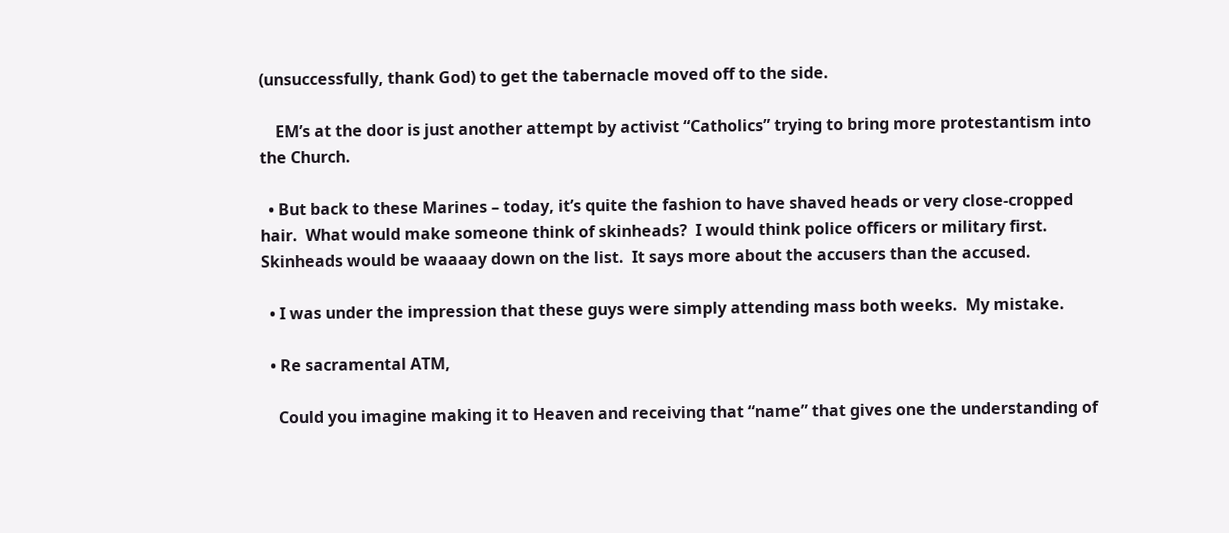(unsuccessfully, thank God) to get the tabernacle moved off to the side.

    EM’s at the door is just another attempt by activist “Catholics” trying to bring more protestantism into the Church.

  • But back to these Marines – today, it’s quite the fashion to have shaved heads or very close-cropped hair.  What would make someone think of skinheads?  I would think police officers or military first.  Skinheads would be waaaay down on the list.  It says more about the accusers than the accused.

  • I was under the impression that these guys were simply attending mass both weeks.  My mistake.

  • Re sacramental ATM,

    Could you imagine making it to Heaven and receiving that “name” that gives one the understanding of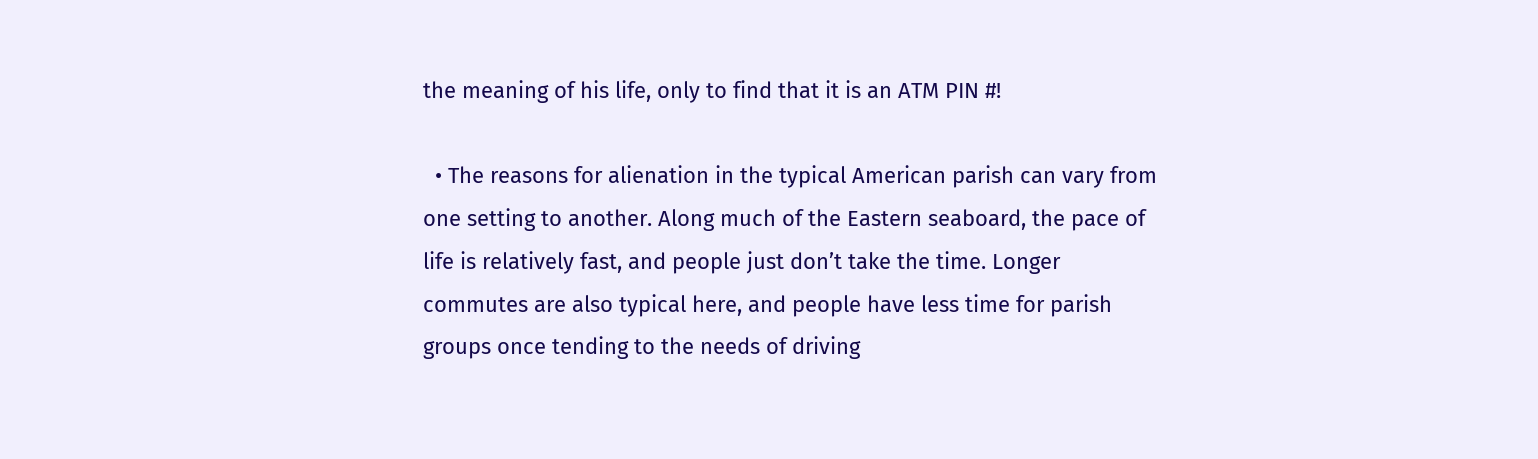the meaning of his life, only to find that it is an ATM PIN #!

  • The reasons for alienation in the typical American parish can vary from one setting to another. Along much of the Eastern seaboard, the pace of life is relatively fast, and people just don’t take the time. Longer commutes are also typical here, and people have less time for parish groups once tending to the needs of driving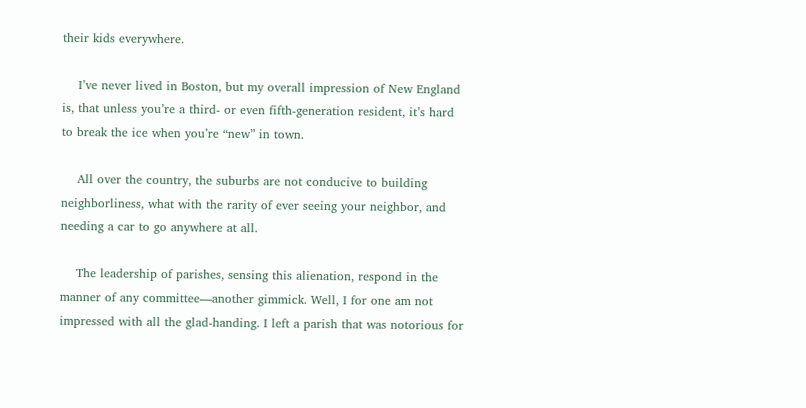their kids everywhere.

    I’ve never lived in Boston, but my overall impression of New England is, that unless you’re a third- or even fifth-generation resident, it’s hard to break the ice when you’re “new” in town.

    All over the country, the suburbs are not conducive to building neighborliness, what with the rarity of ever seeing your neighbor, and needing a car to go anywhere at all.

    The leadership of parishes, sensing this alienation, respond in the manner of any committee—another gimmick. Well, I for one am not impressed with all the glad-handing. I left a parish that was notorious for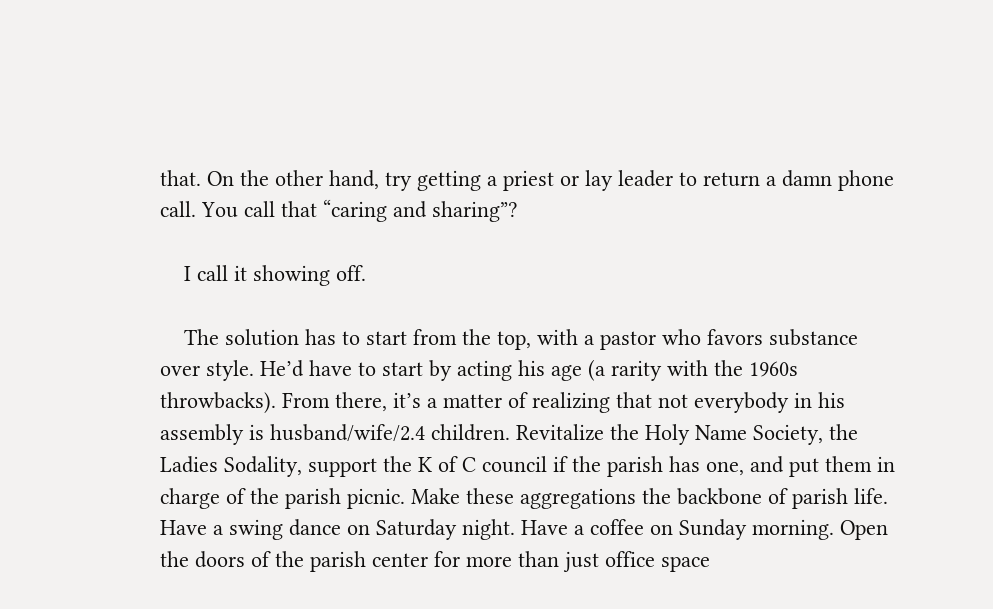that. On the other hand, try getting a priest or lay leader to return a damn phone call. You call that “caring and sharing”?

    I call it showing off.

    The solution has to start from the top, with a pastor who favors substance over style. He’d have to start by acting his age (a rarity with the 1960s throwbacks). From there, it’s a matter of realizing that not everybody in his assembly is husband/wife/2.4 children. Revitalize the Holy Name Society, the Ladies Sodality, support the K of C council if the parish has one, and put them in charge of the parish picnic. Make these aggregations the backbone of parish life. Have a swing dance on Saturday night. Have a coffee on Sunday morning. Open the doors of the parish center for more than just office space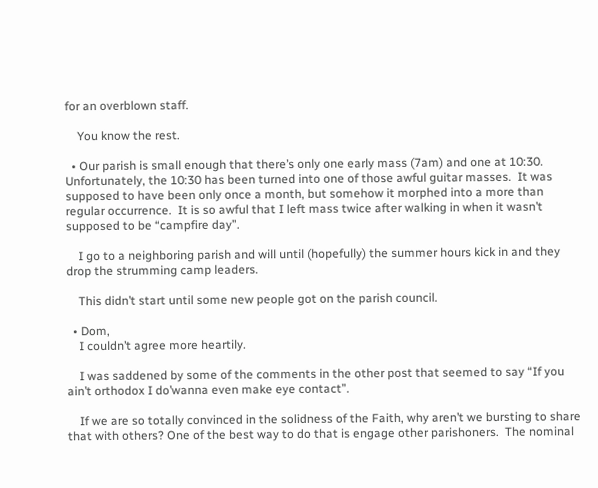for an overblown staff.

    You know the rest.

  • Our parish is small enough that there’s only one early mass (7am) and one at 10:30.  Unfortunately, the 10:30 has been turned into one of those awful guitar masses.  It was supposed to have been only once a month, but somehow it morphed into a more than regular occurrence.  It is so awful that I left mass twice after walking in when it wasn’t supposed to be “campfire day”.

    I go to a neighboring parish and will until (hopefully) the summer hours kick in and they drop the strumming camp leaders.

    This didn’t start until some new people got on the parish council.

  • Dom,
    I couldn’t agree more heartily.

    I was saddened by some of the comments in the other post that seemed to say “If you ain’t orthodox I do’wanna even make eye contact”.

    If we are so totally convinced in the solidness of the Faith, why aren’t we bursting to share that with others? One of the best way to do that is engage other parishoners.  The nominal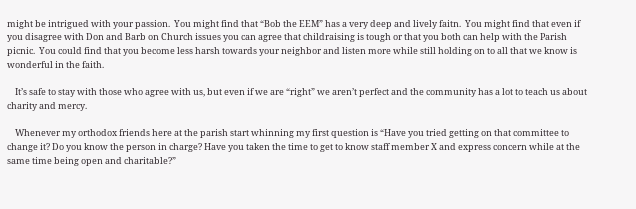might be intrigued with your passion.  You might find that “Bob the EEM” has a very deep and lively faitn.  You might find that even if you disagree with Don and Barb on Church issues you can agree that childraising is tough or that you both can help with the Parish picnic.  You could find that you become less harsh towards your neighbor and listen more while still holding on to all that we know is wonderful in the faith.

    It’s safe to stay with those who agree with us, but even if we are “right” we aren’t perfect and the community has a lot to teach us about charity and mercy.

    Whenever my orthodox friends here at the parish start whinning my first question is “Have you tried getting on that committee to change it? Do you know the person in charge? Have you taken the time to get to know staff member X and express concern while at the same time being open and charitable?”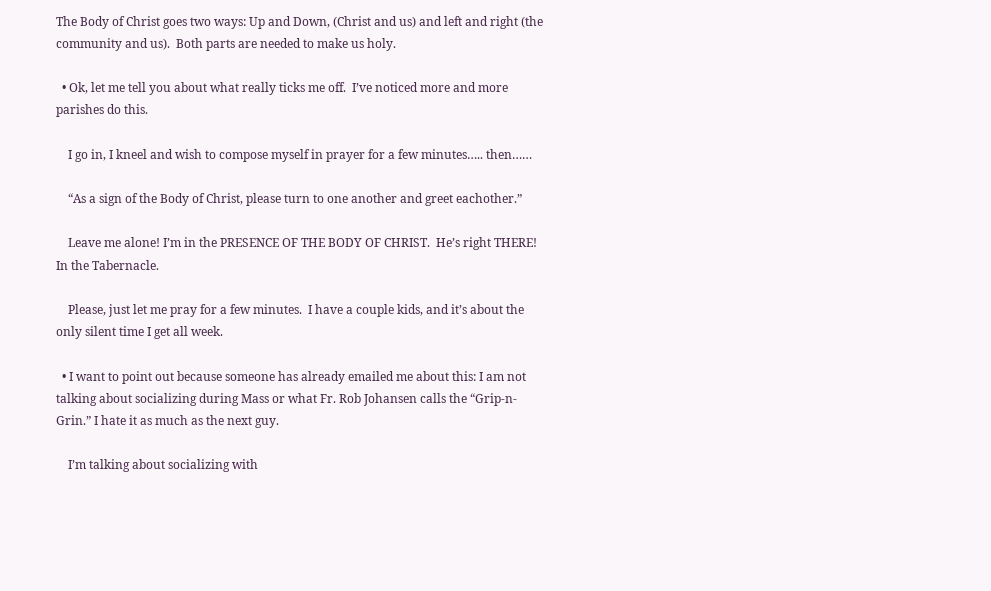The Body of Christ goes two ways: Up and Down, (Christ and us) and left and right (the community and us).  Both parts are needed to make us holy.

  • Ok, let me tell you about what really ticks me off.  I’ve noticed more and more parishes do this.

    I go in, I kneel and wish to compose myself in prayer for a few minutes….. then……

    “As a sign of the Body of Christ, please turn to one another and greet eachother.”

    Leave me alone! I’m in the PRESENCE OF THE BODY OF CHRIST.  He’s right THERE!  In the Tabernacle.

    Please, just let me pray for a few minutes.  I have a couple kids, and it’s about the only silent time I get all week.

  • I want to point out because someone has already emailed me about this: I am not talking about socializing during Mass or what Fr. Rob Johansen calls the “Grip-n-Grin.” I hate it as much as the next guy.

    I’m talking about socializing with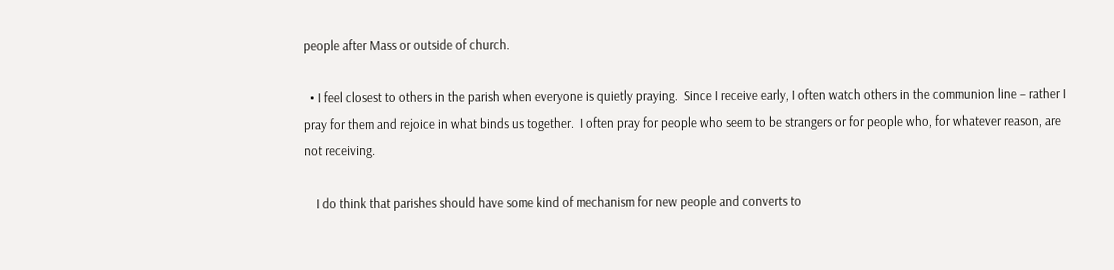people after Mass or outside of church.

  • I feel closest to others in the parish when everyone is quietly praying.  Since I receive early, I often watch others in the communion line – rather I pray for them and rejoice in what binds us together.  I often pray for people who seem to be strangers or for people who, for whatever reason, are not receiving.

    I do think that parishes should have some kind of mechanism for new people and converts to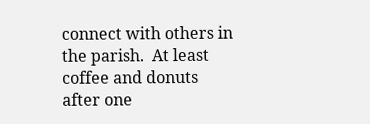connect with others in the parish.  At least coffee and donuts after one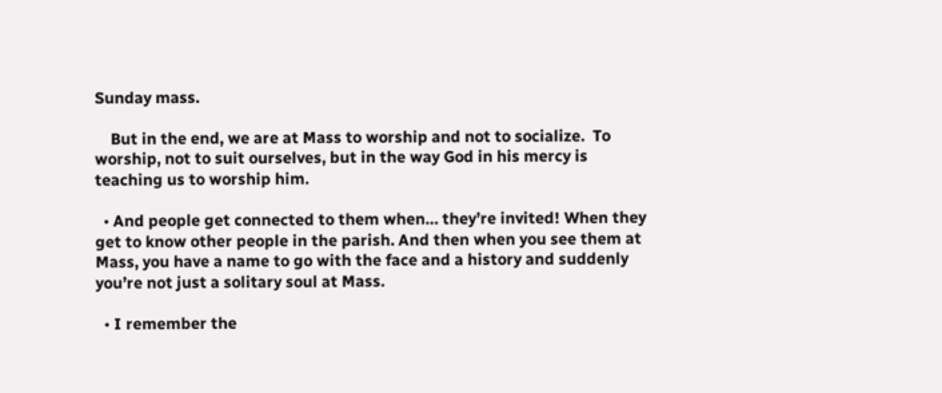Sunday mass.

    But in the end, we are at Mass to worship and not to socialize.  To worship, not to suit ourselves, but in the way God in his mercy is teaching us to worship him.

  • And people get connected to them when… they’re invited! When they get to know other people in the parish. And then when you see them at Mass, you have a name to go with the face and a history and suddenly you’re not just a solitary soul at Mass.

  • I remember the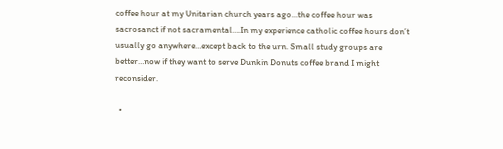coffee hour at my Unitarian church years ago…the coffee hour was sacrosanct if not sacramental….In my experience catholic coffee hours don’t usually go anywhere…except back to the urn. Small study groups are better…now if they want to serve Dunkin Donuts coffee brand I might reconsider.

  •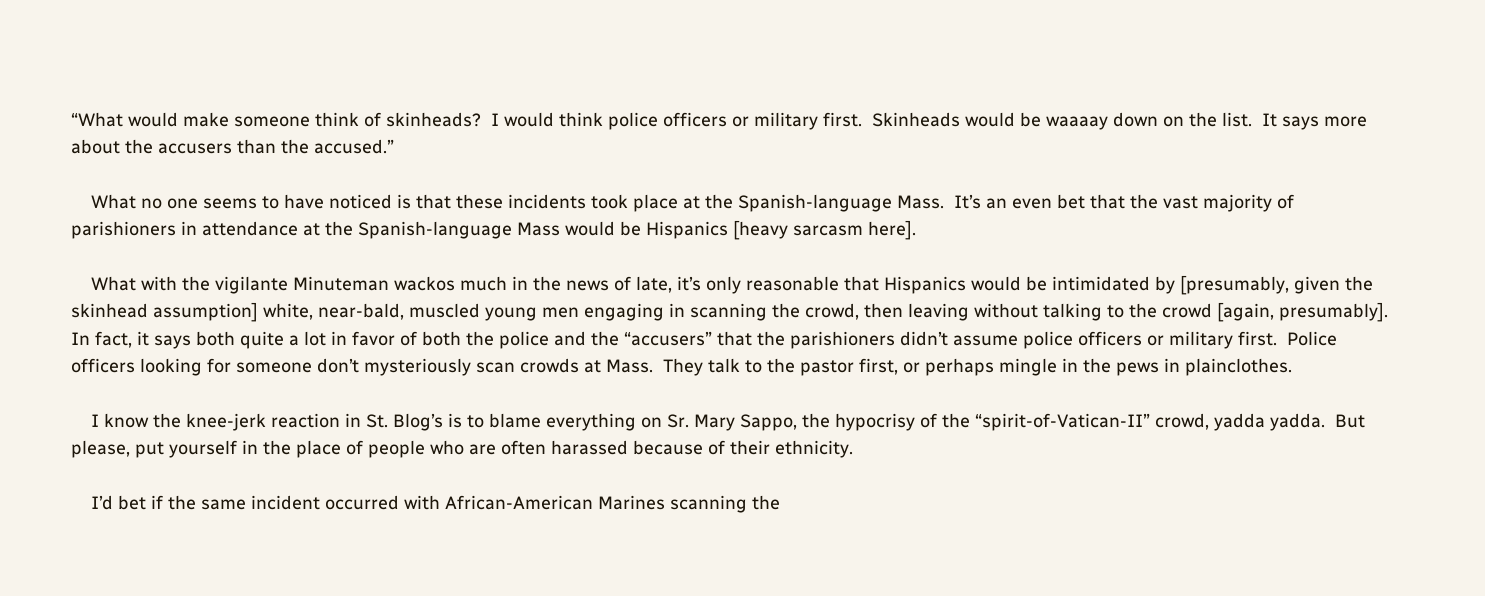“What would make someone think of skinheads?  I would think police officers or military first.  Skinheads would be waaaay down on the list.  It says more about the accusers than the accused.”

    What no one seems to have noticed is that these incidents took place at the Spanish-language Mass.  It’s an even bet that the vast majority of parishioners in attendance at the Spanish-language Mass would be Hispanics [heavy sarcasm here].

    What with the vigilante Minuteman wackos much in the news of late, it’s only reasonable that Hispanics would be intimidated by [presumably, given the skinhead assumption] white, near-bald, muscled young men engaging in scanning the crowd, then leaving without talking to the crowd [again, presumably].  In fact, it says both quite a lot in favor of both the police and the “accusers” that the parishioners didn’t assume police officers or military first.  Police officers looking for someone don’t mysteriously scan crowds at Mass.  They talk to the pastor first, or perhaps mingle in the pews in plainclothes.

    I know the knee-jerk reaction in St. Blog’s is to blame everything on Sr. Mary Sappo, the hypocrisy of the “spirit-of-Vatican-II” crowd, yadda yadda.  But please, put yourself in the place of people who are often harassed because of their ethnicity.

    I’d bet if the same incident occurred with African-American Marines scanning the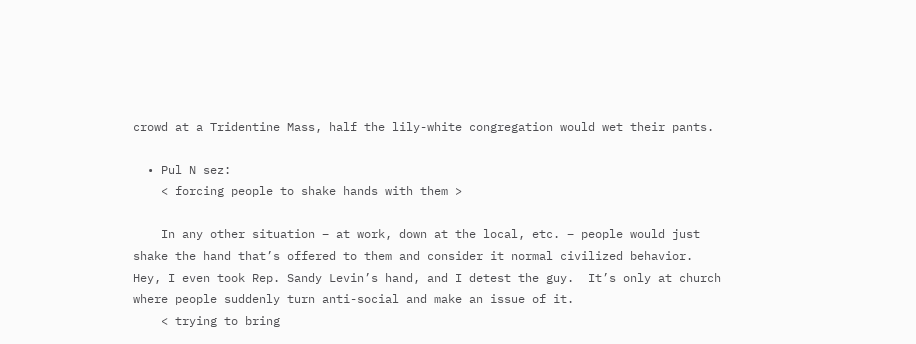crowd at a Tridentine Mass, half the lily-white congregation would wet their pants.

  • Pul N sez:
    < forcing people to shake hands with them >

    In any other situation – at work, down at the local, etc. – people would just shake the hand that’s offered to them and consider it normal civilized behavior.  Hey, I even took Rep. Sandy Levin’s hand, and I detest the guy.  It’s only at church where people suddenly turn anti-social and make an issue of it.
    < trying to bring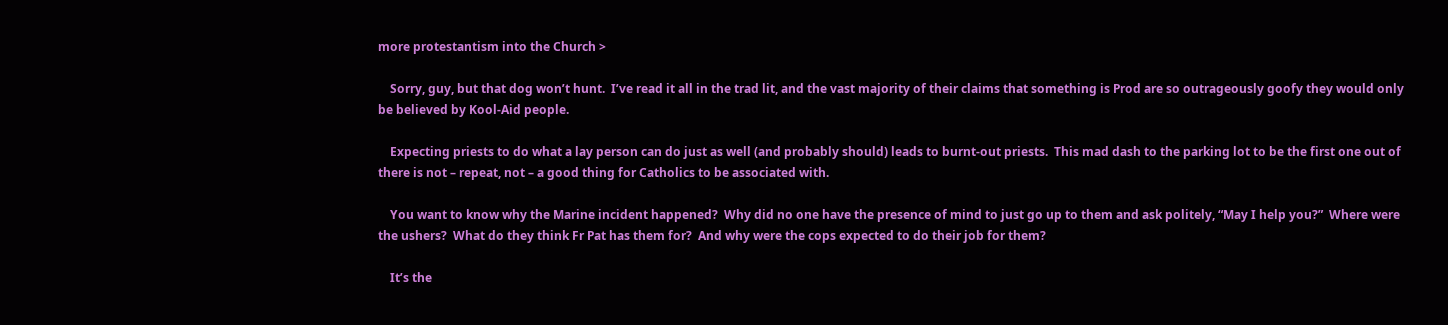more protestantism into the Church >

    Sorry, guy, but that dog won’t hunt.  I’ve read it all in the trad lit, and the vast majority of their claims that something is Prod are so outrageously goofy they would only be believed by Kool-Aid people.

    Expecting priests to do what a lay person can do just as well (and probably should) leads to burnt-out priests.  This mad dash to the parking lot to be the first one out of there is not – repeat, not – a good thing for Catholics to be associated with.

    You want to know why the Marine incident happened?  Why did no one have the presence of mind to just go up to them and ask politely, “May I help you?”  Where were the ushers?  What do they think Fr Pat has them for?  And why were the cops expected to do their job for them?

    It’s the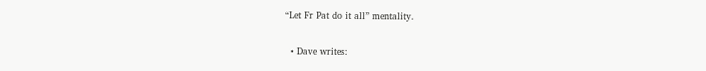“Let Fr Pat do it all” mentality.

  • Dave writes: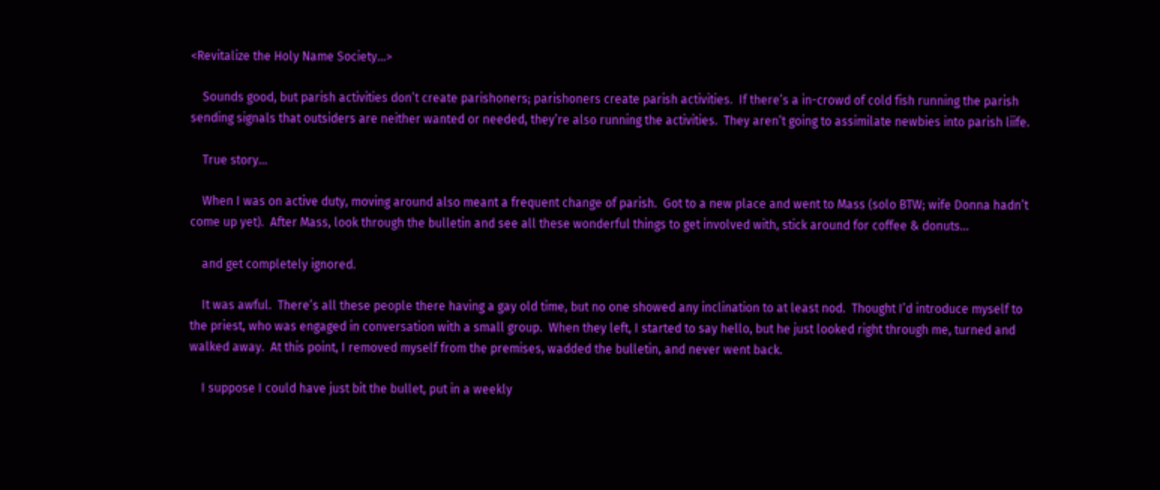<Revitalize the Holy Name Society…>

    Sounds good, but parish activities don’t create parishoners; parishoners create parish activities.  If there’s a in-crowd of cold fish running the parish sending signals that outsiders are neither wanted or needed, they’re also running the activities.  They aren’t going to assimilate newbies into parish liife.

    True story…

    When I was on active duty, moving around also meant a frequent change of parish.  Got to a new place and went to Mass (solo BTW; wife Donna hadn’t come up yet).  After Mass, look through the bulletin and see all these wonderful things to get involved with, stick around for coffee & donuts…

    and get completely ignored.

    It was awful.  There’s all these people there having a gay old time, but no one showed any inclination to at least nod.  Thought I’d introduce myself to the priest, who was engaged in conversation with a small group.  When they left, I started to say hello, but he just looked right through me, turned and walked away.  At this point, I removed myself from the premises, wadded the bulletin, and never went back.

    I suppose I could have just bit the bullet, put in a weekly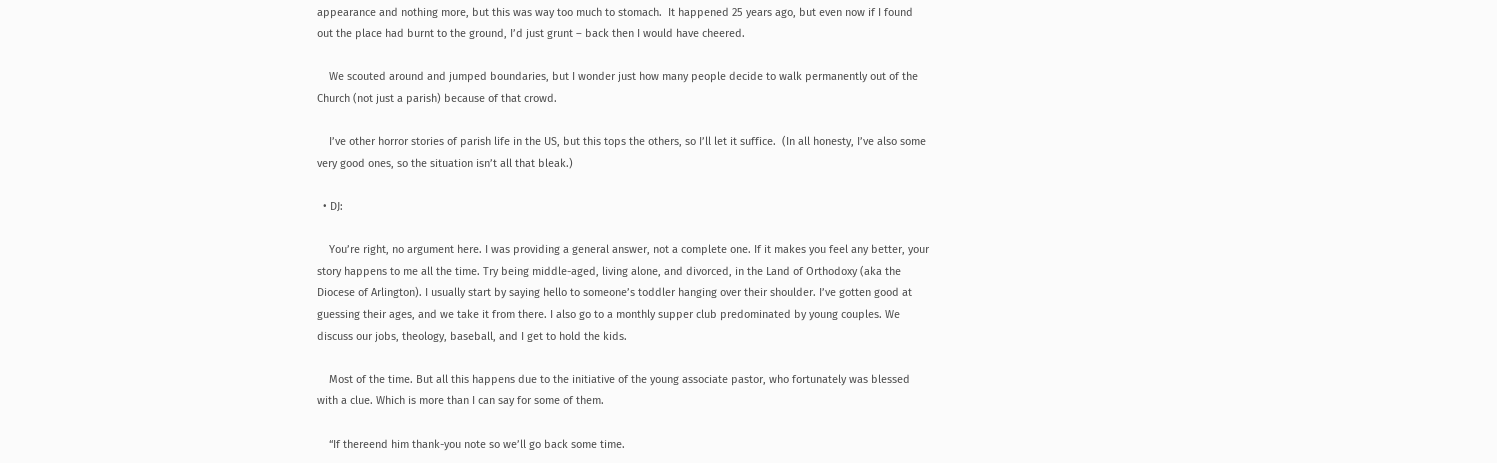appearance and nothing more, but this was way too much to stomach.  It happened 25 years ago, but even now if I found out the place had burnt to the ground, I’d just grunt – back then I would have cheered.

    We scouted around and jumped boundaries, but I wonder just how many people decide to walk permanently out of the Church (not just a parish) because of that crowd.

    I’ve other horror stories of parish life in the US, but this tops the others, so I’ll let it suffice.  (In all honesty, I’ve also some very good ones, so the situation isn’t all that bleak.)

  • DJ:

    You’re right, no argument here. I was providing a general answer, not a complete one. If it makes you feel any better, your story happens to me all the time. Try being middle-aged, living alone, and divorced, in the Land of Orthodoxy (aka the Diocese of Arlington). I usually start by saying hello to someone’s toddler hanging over their shoulder. I’ve gotten good at guessing their ages, and we take it from there. I also go to a monthly supper club predominated by young couples. We discuss our jobs, theology, baseball, and I get to hold the kids.

    Most of the time. But all this happens due to the initiative of the young associate pastor, who fortunately was blessed with a clue. Which is more than I can say for some of them.

    “If thereend him thank-you note so we’ll go back some time.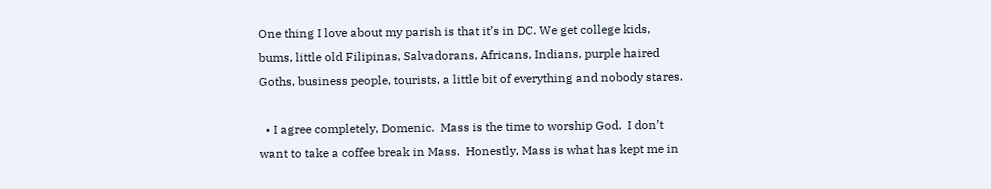One thing I love about my parish is that it’s in DC. We get college kids, bums, little old Filipinas, Salvadorans, Africans, Indians, purple haired Goths, business people, tourists, a little bit of everything and nobody stares.

  • I agree completely, Domenic.  Mass is the time to worship God.  I don’t want to take a coffee break in Mass.  Honestly, Mass is what has kept me in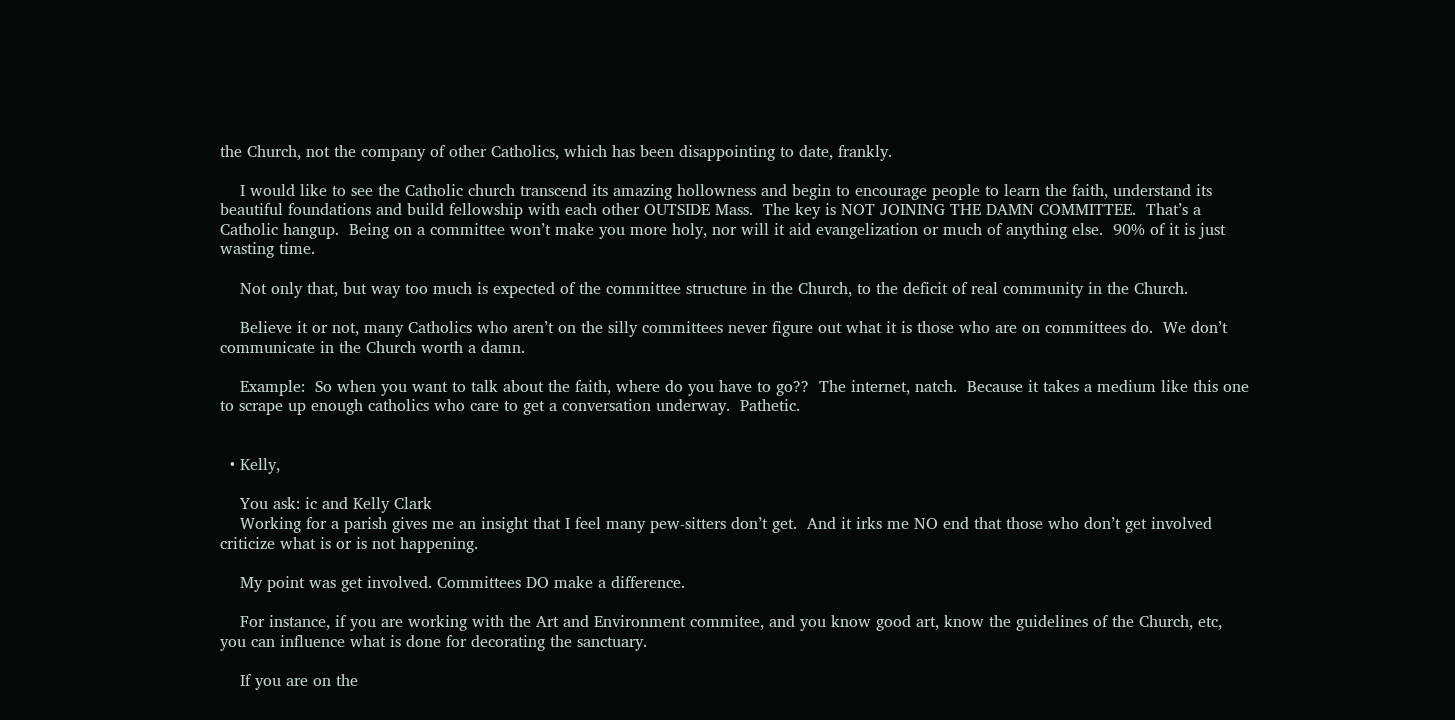the Church, not the company of other Catholics, which has been disappointing to date, frankly.

    I would like to see the Catholic church transcend its amazing hollowness and begin to encourage people to learn the faith, understand its beautiful foundations and build fellowship with each other OUTSIDE Mass.  The key is NOT JOINING THE DAMN COMMITTEE.  That’s a Catholic hangup.  Being on a committee won’t make you more holy, nor will it aid evangelization or much of anything else.  90% of it is just wasting time.

    Not only that, but way too much is expected of the committee structure in the Church, to the deficit of real community in the Church.

    Believe it or not, many Catholics who aren’t on the silly committees never figure out what it is those who are on committees do.  We don’t communicate in the Church worth a damn.

    Example:  So when you want to talk about the faith, where do you have to go??  The internet, natch.  Because it takes a medium like this one to scrape up enough catholics who care to get a conversation underway.  Pathetic.


  • Kelly,

    You ask: ic and Kelly Clark
    Working for a parish gives me an insight that I feel many pew-sitters don’t get.  And it irks me NO end that those who don’t get involved criticize what is or is not happening.

    My point was get involved. Committees DO make a difference.

    For instance, if you are working with the Art and Environment commitee, and you know good art, know the guidelines of the Church, etc, you can influence what is done for decorating the sanctuary.

    If you are on the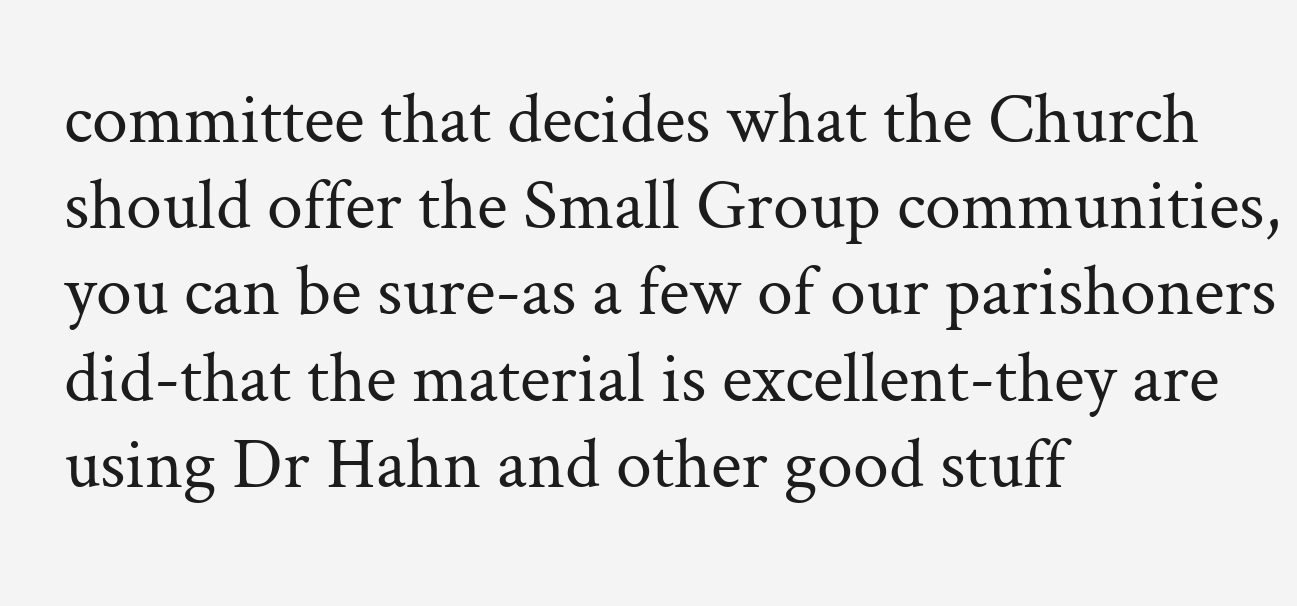committee that decides what the Church should offer the Small Group communities, you can be sure-as a few of our parishoners did-that the material is excellent-they are using Dr Hahn and other good stuff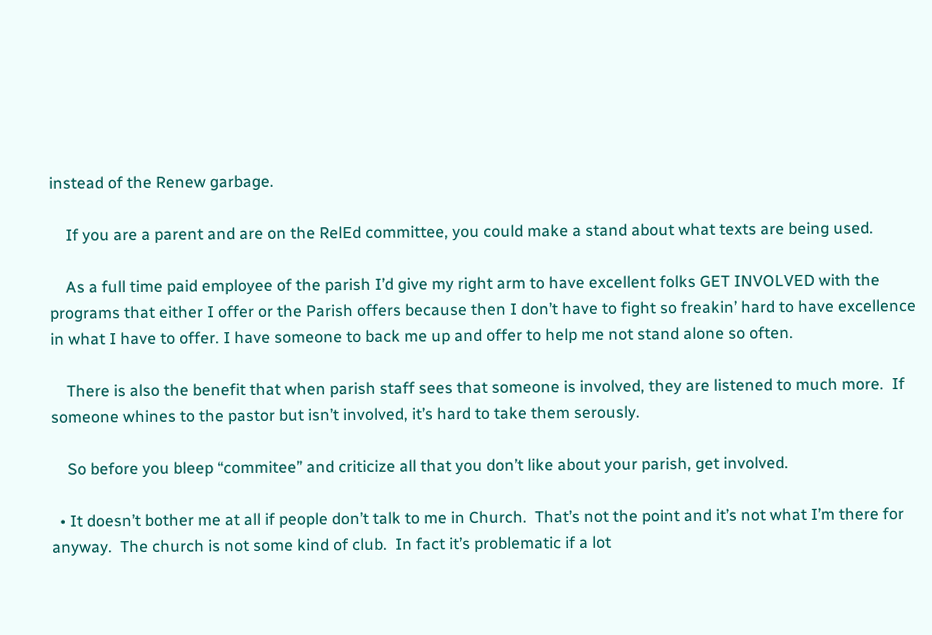instead of the Renew garbage.

    If you are a parent and are on the RelEd committee, you could make a stand about what texts are being used.

    As a full time paid employee of the parish I’d give my right arm to have excellent folks GET INVOLVED with the programs that either I offer or the Parish offers because then I don’t have to fight so freakin’ hard to have excellence in what I have to offer. I have someone to back me up and offer to help me not stand alone so often.

    There is also the benefit that when parish staff sees that someone is involved, they are listened to much more.  If someone whines to the pastor but isn’t involved, it’s hard to take them serously.

    So before you bleep “commitee” and criticize all that you don’t like about your parish, get involved.

  • It doesn’t bother me at all if people don’t talk to me in Church.  That’s not the point and it’s not what I’m there for anyway.  The church is not some kind of club.  In fact it’s problematic if a lot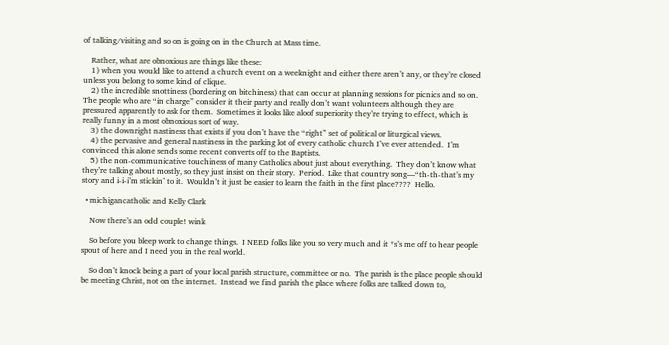of talking/visiting and so on is going on in the Church at Mass time.

    Rather, what are obnoxious are things like these:
    1) when you would like to attend a church event on a weeknight and either there aren’t any, or they’re closed unless you belong to some kind of clique.
    2) the incredible snottiness (bordering on bitchiness) that can occur at planning sessions for picnics and so on.  The people who are “in charge” consider it their party and really don’t want volunteers although they are pressured apparently to ask for them.  Sometimes it looks like aloof superiority they’re trying to effect, which is really funny in a most obnoxious sort of way.
    3) the downright nastiness that exists if you don’t have the “right” set of political or liturgical views.
    4) the pervasive and general nastiness in the parking lot of every catholic church I’ve ever attended.  I’m convinced this alone sends some recent converts off to the Baptists.
    5) the non-communicative touchiness of many Catholics about just about everything.  They don’t know what they’re talking about mostly, so they just insist on their story.  Period.  Like that country song—“th-th-that’s my story and i-i-i’m stickin’ to it.  Wouldn’t it just be easier to learn the faith in the first place????  Hello.

  • michigancatholic and Kelly Clark

    Now there’s an odd couple! wink

    So before you bleep work to change things.  I NEED folks like you so very much and it *s’s me off to hear people spout of here and I need you in the real world.

    So don’t knock being a part of your local parish structure, committee or no.  The parish is the place people should be meeting Christ, not on the internet.  Instead we find parish the place where folks are talked down to,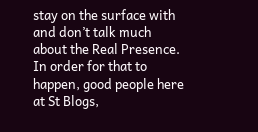stay on the surface with and don’t talk much about the Real Presence. In order for that to happen, good people here at St Blogs,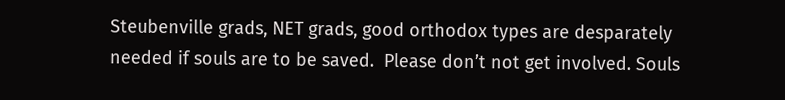Steubenville grads, NET grads, good orthodox types are desparately needed if souls are to be saved.  Please don’t not get involved. Souls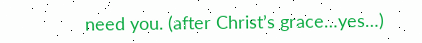need you. (after Christ’s grace…yes…)